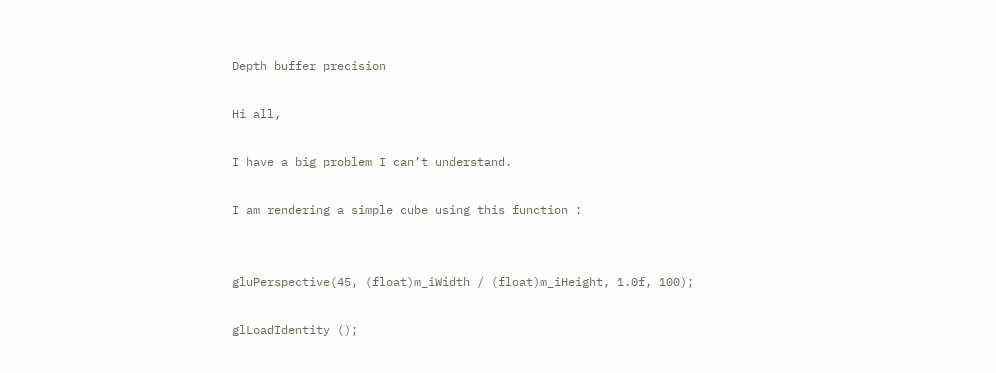Depth buffer precision

Hi all,

I have a big problem I can’t understand.

I am rendering a simple cube using this function :


gluPerspective(45, (float)m_iWidth / (float)m_iHeight, 1.0f, 100);

glLoadIdentity ();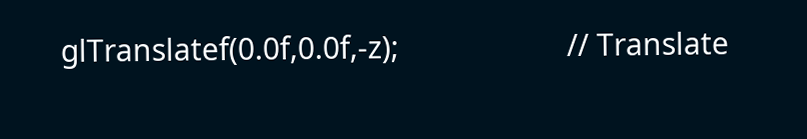glTranslatef(0.0f,0.0f,-z);                     // Translate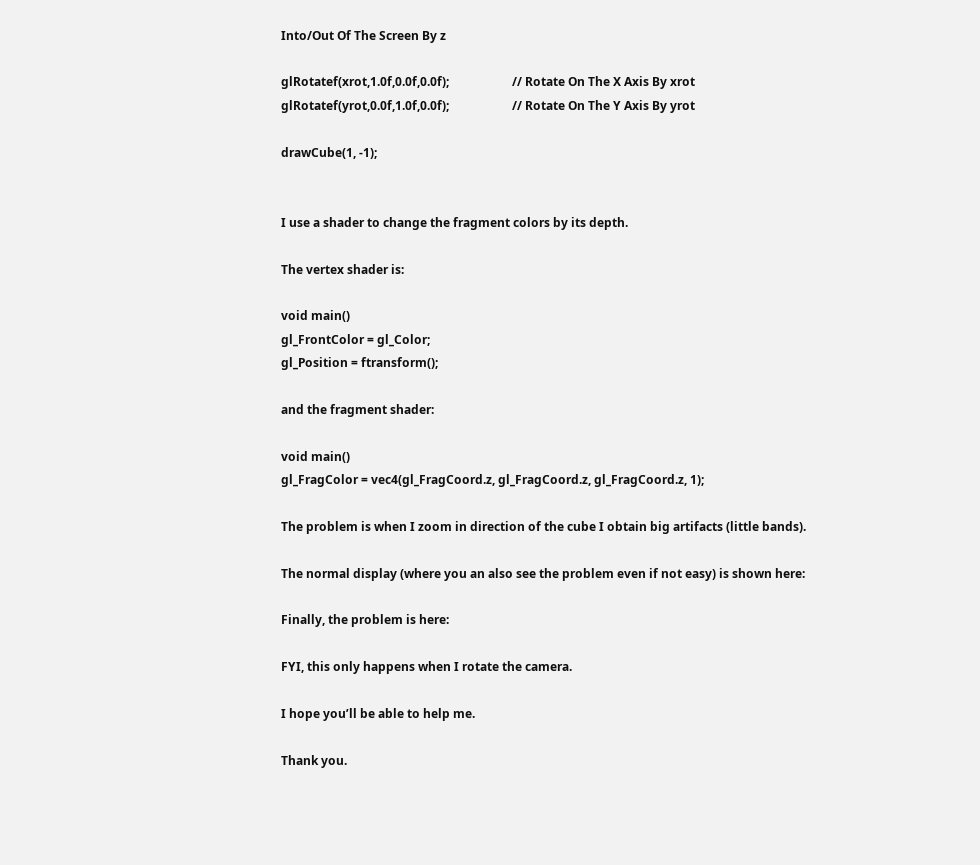Into/Out Of The Screen By z

glRotatef(xrot,1.0f,0.0f,0.0f);                     // Rotate On The X Axis By xrot
glRotatef(yrot,0.0f,1.0f,0.0f);                     // Rotate On The Y Axis By yrot

drawCube(1, -1);


I use a shader to change the fragment colors by its depth.

The vertex shader is:

void main()
gl_FrontColor = gl_Color;
gl_Position = ftransform();

and the fragment shader:

void main()
gl_FragColor = vec4(gl_FragCoord.z, gl_FragCoord.z, gl_FragCoord.z, 1);

The problem is when I zoom in direction of the cube I obtain big artifacts (little bands).

The normal display (where you an also see the problem even if not easy) is shown here:

Finally, the problem is here:

FYI, this only happens when I rotate the camera.

I hope you’ll be able to help me.

Thank you.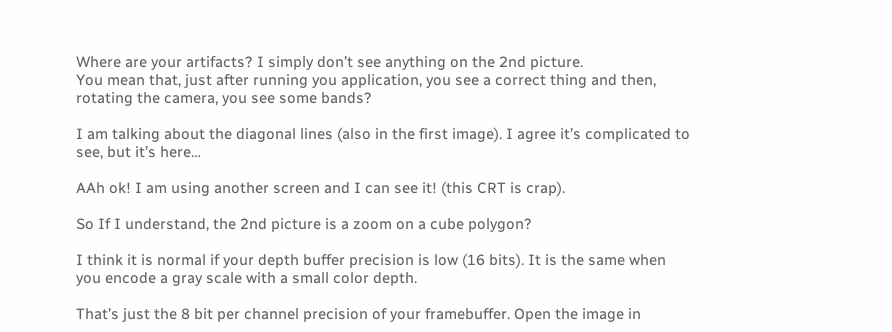Where are your artifacts? I simply don’t see anything on the 2nd picture.
You mean that, just after running you application, you see a correct thing and then, rotating the camera, you see some bands?

I am talking about the diagonal lines (also in the first image). I agree it’s complicated to see, but it’s here…

AAh ok! I am using another screen and I can see it! (this CRT is crap).

So If I understand, the 2nd picture is a zoom on a cube polygon?

I think it is normal if your depth buffer precision is low (16 bits). It is the same when you encode a gray scale with a small color depth.

That’s just the 8 bit per channel precision of your framebuffer. Open the image in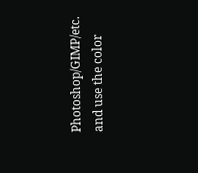Photoshop/GIMP/etc. and use the color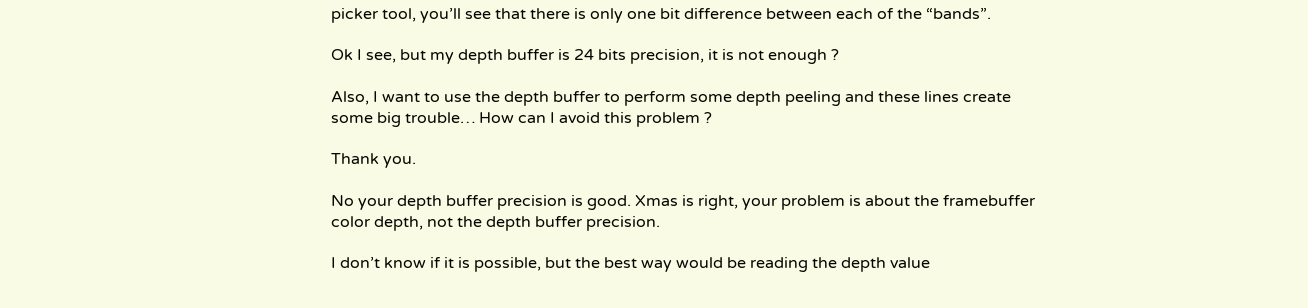picker tool, you’ll see that there is only one bit difference between each of the “bands”.

Ok I see, but my depth buffer is 24 bits precision, it is not enough ?

Also, I want to use the depth buffer to perform some depth peeling and these lines create some big trouble… How can I avoid this problem ?

Thank you.

No your depth buffer precision is good. Xmas is right, your problem is about the framebuffer color depth, not the depth buffer precision.

I don’t know if it is possible, but the best way would be reading the depth value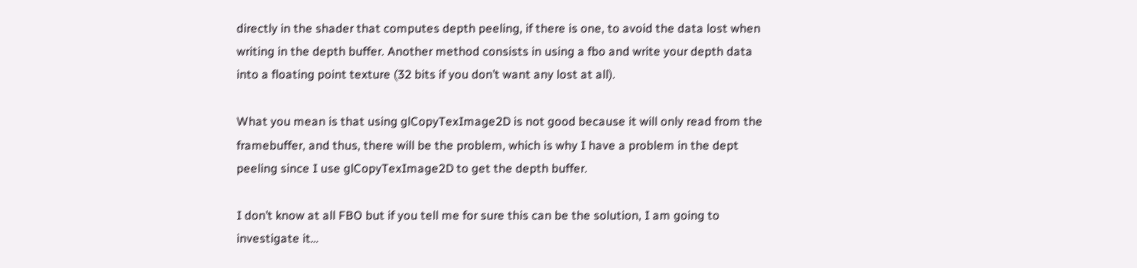directly in the shader that computes depth peeling, if there is one, to avoid the data lost when writing in the depth buffer. Another method consists in using a fbo and write your depth data into a floating point texture (32 bits if you don’t want any lost at all).

What you mean is that using glCopyTexImage2D is not good because it will only read from the framebuffer, and thus, there will be the problem, which is why I have a problem in the dept peeling since I use glCopyTexImage2D to get the depth buffer.

I don’t know at all FBO but if you tell me for sure this can be the solution, I am going to investigate it…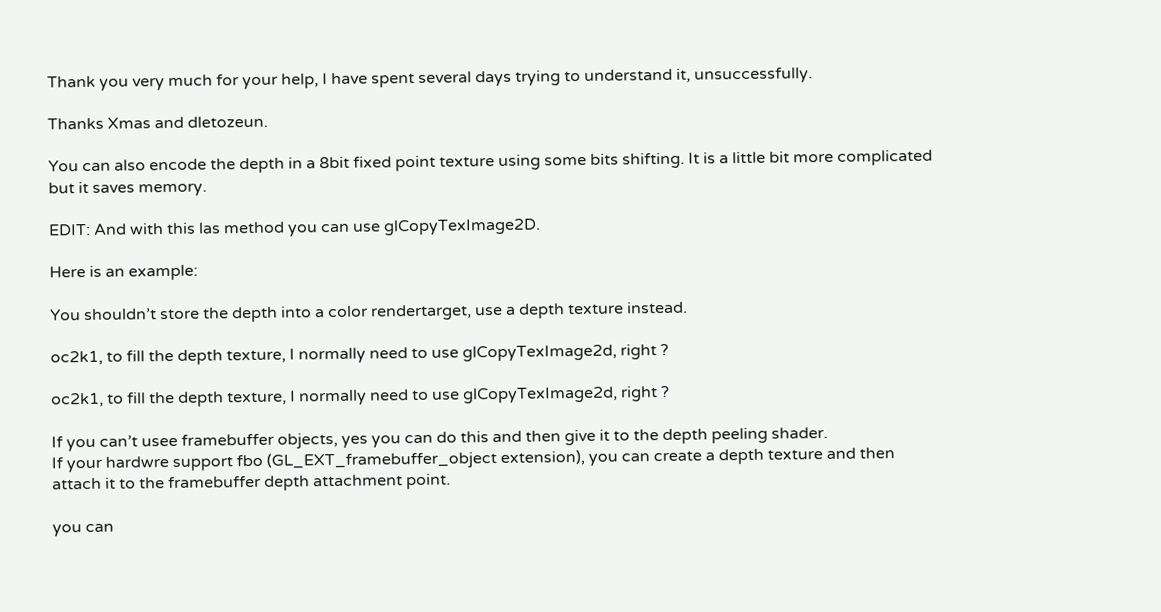Thank you very much for your help, I have spent several days trying to understand it, unsuccessfully.

Thanks Xmas and dletozeun.

You can also encode the depth in a 8bit fixed point texture using some bits shifting. It is a little bit more complicated but it saves memory.

EDIT: And with this las method you can use glCopyTexImage2D.

Here is an example:

You shouldn’t store the depth into a color rendertarget, use a depth texture instead.

oc2k1, to fill the depth texture, I normally need to use glCopyTexImage2d, right ?

oc2k1, to fill the depth texture, I normally need to use glCopyTexImage2d, right ?

If you can’t usee framebuffer objects, yes you can do this and then give it to the depth peeling shader.
If your hardwre support fbo (GL_EXT_framebuffer_object extension), you can create a depth texture and then attach it to the framebuffer depth attachment point.

you can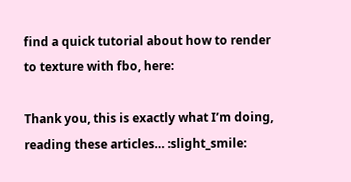find a quick tutorial about how to render to texture with fbo, here:

Thank you, this is exactly what I’m doing, reading these articles… :slight_smile: